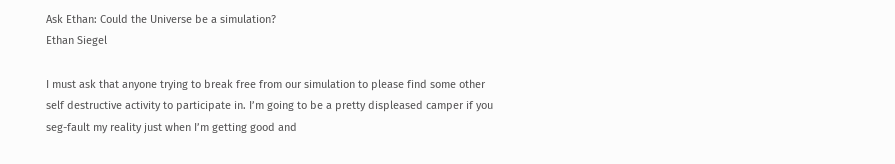Ask Ethan: Could the Universe be a simulation?
Ethan Siegel

I must ask that anyone trying to break free from our simulation to please find some other self destructive activity to participate in. I’m going to be a pretty displeased camper if you seg-fault my reality just when I’m getting good and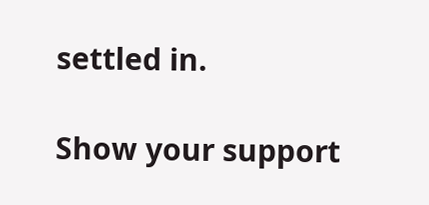settled in.

Show your support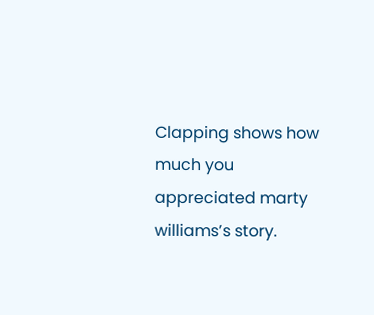Clapping shows how much you appreciated marty williams’s story.